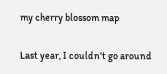my cherry blossom map

Last year, I couldn't go around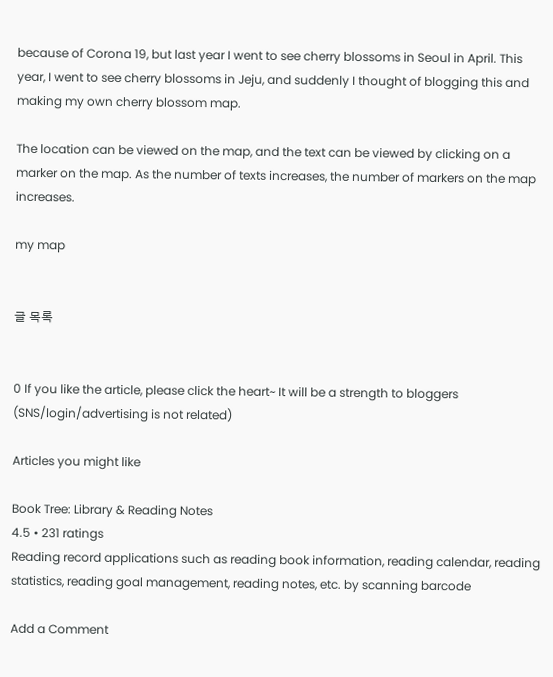because of Corona 19, but last year I went to see cherry blossoms in Seoul in April. This year, I went to see cherry blossoms in Jeju, and suddenly I thought of blogging this and making my own cherry blossom map.

The location can be viewed on the map, and the text can be viewed by clicking on a marker on the map. As the number of texts increases, the number of markers on the map increases.

my map


글 목록


0 If you like the article, please click the heart~ It will be a strength to bloggers (SNS/login/advertising is not related)

Articles you might like

Book Tree: Library & Reading Notes
4.5 • 231 ratings
Reading record applications such as reading book information, reading calendar, reading statistics, reading goal management, reading notes, etc. by scanning barcode

Add a Comment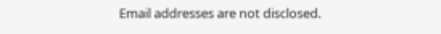Email addresses are not disclosed.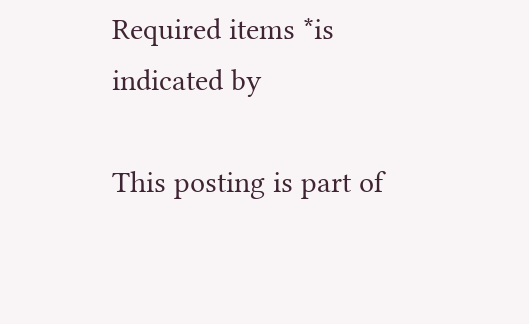Required items *is indicated by

This posting is part of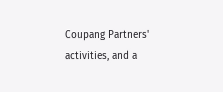Coupang Partners' activities, and a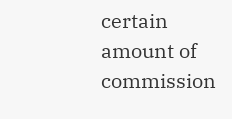certain amount of commission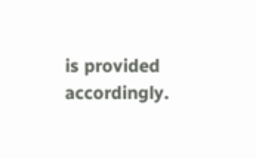is provided accordingly.